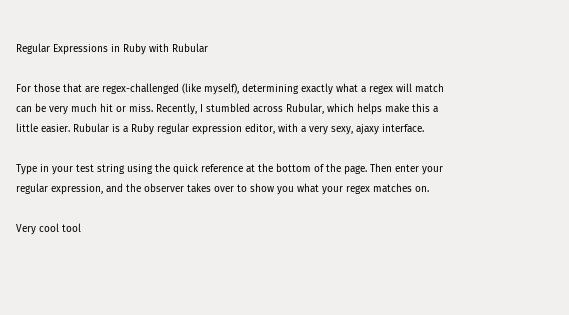Regular Expressions in Ruby with Rubular

For those that are regex-challenged (like myself), determining exactly what a regex will match can be very much hit or miss. Recently, I stumbled across Rubular, which helps make this a little easier. Rubular is a Ruby regular expression editor, with a very sexy, ajaxy interface.

Type in your test string using the quick reference at the bottom of the page. Then enter your regular expression, and the observer takes over to show you what your regex matches on.

Very cool tool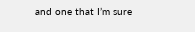and one that I’m sure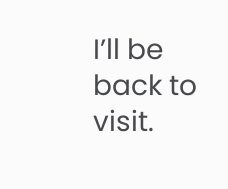I’ll be back to visit.